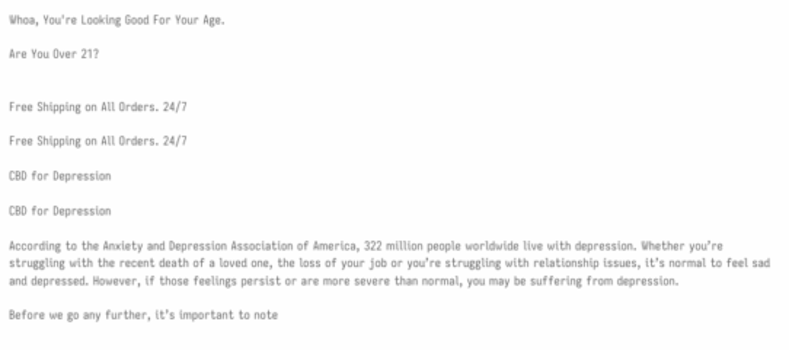Whoa, You're Looking Good For Your Age.

Are You Over 21?


Free Shipping on All Orders. 24/7

Free Shipping on All Orders. 24/7

CBD for Depression

CBD for Depression

According to the Anxiety and Depression Association of America, 322 million people worldwide live with depression. Whether you’re struggling with the recent death of a loved one, the loss of your job or you’re struggling with relationship issues, it’s normal to feel sad and depressed. However, if those feelings persist or are more severe than normal, you may be suffering from depression.

Before we go any further, it’s important to note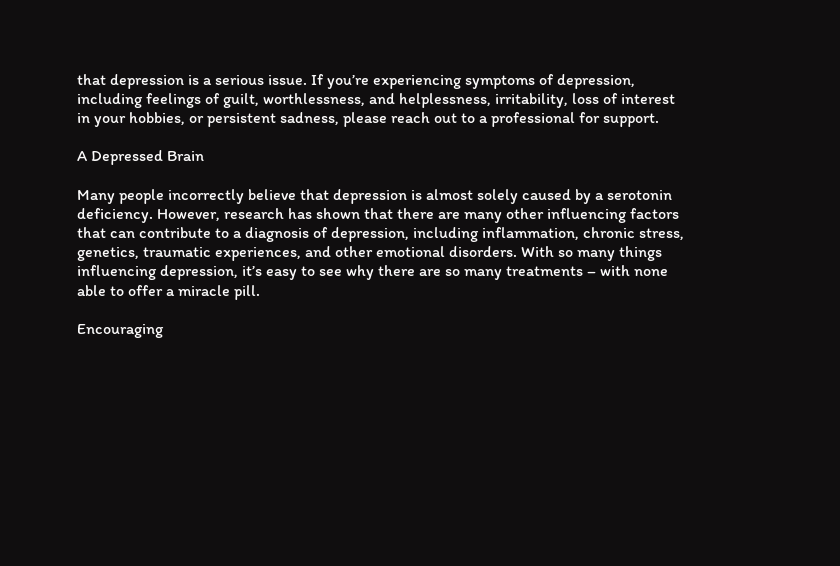that depression is a serious issue. If you’re experiencing symptoms of depression, including feelings of guilt, worthlessness, and helplessness, irritability, loss of interest in your hobbies, or persistent sadness, please reach out to a professional for support.

A Depressed Brain

Many people incorrectly believe that depression is almost solely caused by a serotonin deficiency. However, research has shown that there are many other influencing factors that can contribute to a diagnosis of depression, including inflammation, chronic stress, genetics, traumatic experiences, and other emotional disorders. With so many things influencing depression, it’s easy to see why there are so many treatments – with none able to offer a miracle pill.

Encouraging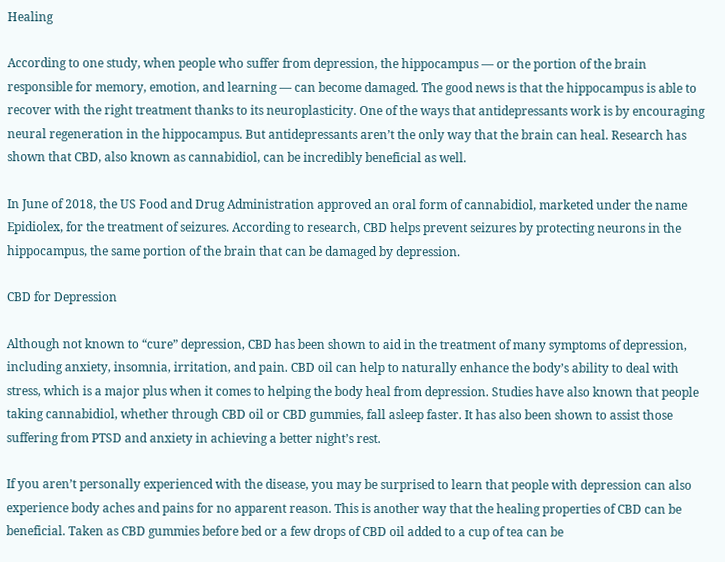Healing

According to one study, when people who suffer from depression, the hippocampus — or the portion of the brain responsible for memory, emotion, and learning — can become damaged. The good news is that the hippocampus is able to recover with the right treatment thanks to its neuroplasticity. One of the ways that antidepressants work is by encouraging neural regeneration in the hippocampus. But antidepressants aren’t the only way that the brain can heal. Research has shown that CBD, also known as cannabidiol, can be incredibly beneficial as well.

In June of 2018, the US Food and Drug Administration approved an oral form of cannabidiol, marketed under the name Epidiolex, for the treatment of seizures. According to research, CBD helps prevent seizures by protecting neurons in the hippocampus, the same portion of the brain that can be damaged by depression.

CBD for Depression

Although not known to “cure” depression, CBD has been shown to aid in the treatment of many symptoms of depression, including anxiety, insomnia, irritation, and pain. CBD oil can help to naturally enhance the body’s ability to deal with stress, which is a major plus when it comes to helping the body heal from depression. Studies have also known that people taking cannabidiol, whether through CBD oil or CBD gummies, fall asleep faster. It has also been shown to assist those suffering from PTSD and anxiety in achieving a better night’s rest.

If you aren’t personally experienced with the disease, you may be surprised to learn that people with depression can also experience body aches and pains for no apparent reason. This is another way that the healing properties of CBD can be beneficial. Taken as CBD gummies before bed or a few drops of CBD oil added to a cup of tea can be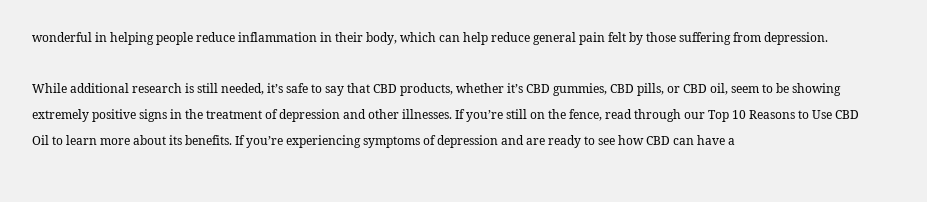wonderful in helping people reduce inflammation in their body, which can help reduce general pain felt by those suffering from depression.

While additional research is still needed, it’s safe to say that CBD products, whether it’s CBD gummies, CBD pills, or CBD oil, seem to be showing extremely positive signs in the treatment of depression and other illnesses. If you’re still on the fence, read through our Top 10 Reasons to Use CBD Oil to learn more about its benefits. If you’re experiencing symptoms of depression and are ready to see how CBD can have a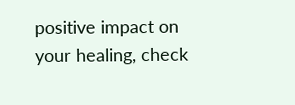positive impact on your healing, check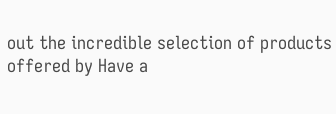out the incredible selection of products offered by Have a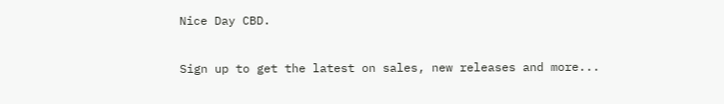Nice Day CBD.

Sign up to get the latest on sales, new releases and more...